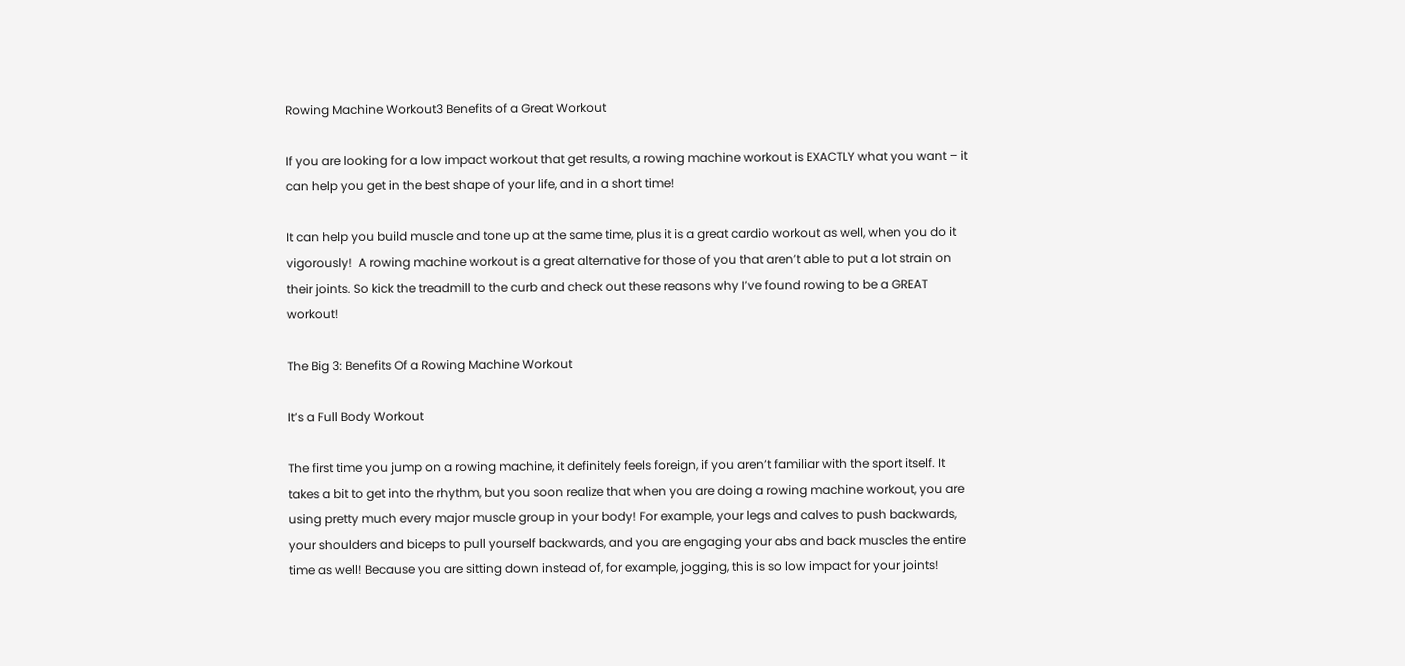Rowing Machine Workout3 Benefits of a Great Workout

If you are looking for a low impact workout that get results, a rowing machine workout is EXACTLY what you want – it can help you get in the best shape of your life, and in a short time!

It can help you build muscle and tone up at the same time, plus it is a great cardio workout as well, when you do it vigorously!  A rowing machine workout is a great alternative for those of you that aren’t able to put a lot strain on their joints. So kick the treadmill to the curb and check out these reasons why I’ve found rowing to be a GREAT workout!

The Big 3: Benefits Of a Rowing Machine Workout

It’s a Full Body Workout

The first time you jump on a rowing machine, it definitely feels foreign, if you aren’t familiar with the sport itself. It takes a bit to get into the rhythm, but you soon realize that when you are doing a rowing machine workout, you are using pretty much every major muscle group in your body! For example, your legs and calves to push backwards, your shoulders and biceps to pull yourself backwards, and you are engaging your abs and back muscles the entire time as well! Because you are sitting down instead of, for example, jogging, this is so low impact for your joints!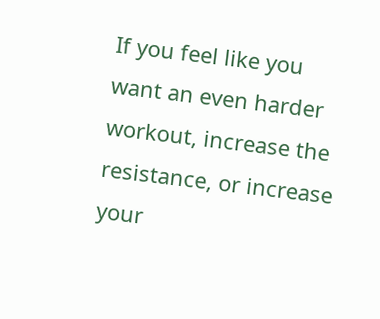If you feel like you want an even harder workout, increase the resistance, or increase your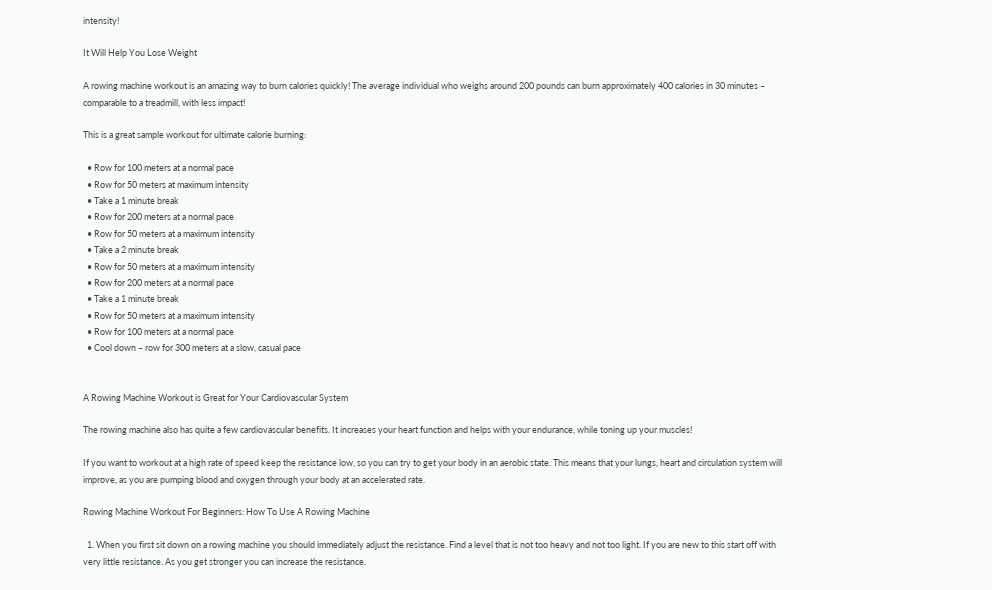intensity!

It Will Help You Lose Weight

A rowing machine workout is an amazing way to burn calories quickly! The average individual who weighs around 200 pounds can burn approximately 400 calories in 30 minutes – comparable to a treadmill, with less impact!

This is a great sample workout for ultimate calorie burning:

  • Row for 100 meters at a normal pace
  • Row for 50 meters at maximum intensity
  • Take a 1 minute break
  • Row for 200 meters at a normal pace
  • Row for 50 meters at a maximum intensity
  • Take a 2 minute break
  • Row for 50 meters at a maximum intensity
  • Row for 200 meters at a normal pace
  • Take a 1 minute break
  • Row for 50 meters at a maximum intensity
  • Row for 100 meters at a normal pace
  • Cool down – row for 300 meters at a slow, casual pace


A Rowing Machine Workout is Great for Your Cardiovascular System

The rowing machine also has quite a few cardiovascular benefits. It increases your heart function and helps with your endurance, while toning up your muscles!

If you want to workout at a high rate of speed keep the resistance low, so you can try to get your body in an aerobic state. This means that your lungs, heart and circulation system will improve, as you are pumping blood and oxygen through your body at an accelerated rate.

Rowing Machine Workout For Beginners: How To Use A Rowing Machine

  1. When you first sit down on a rowing machine you should immediately adjust the resistance. Find a level that is not too heavy and not too light. If you are new to this start off with very little resistance. As you get stronger you can increase the resistance.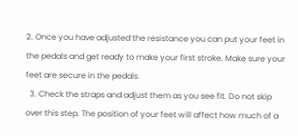2. Once you have adjusted the resistance you can put your feet in the pedals and get ready to make your first stroke. Make sure your feet are secure in the pedals.
  3. Check the straps and adjust them as you see fit. Do not skip over this step. The position of your feet will affect how much of a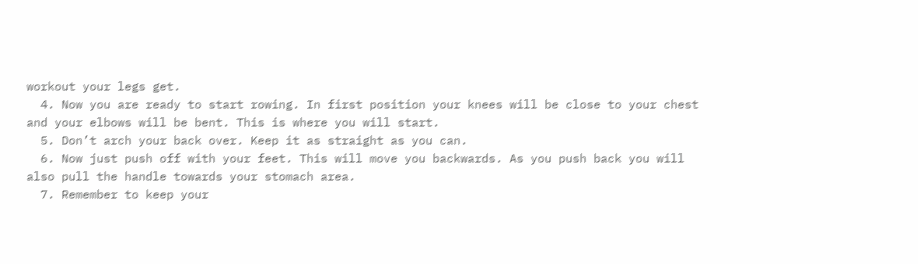workout your legs get.
  4. Now you are ready to start rowing. In first position your knees will be close to your chest and your elbows will be bent. This is where you will start.
  5. Don’t arch your back over. Keep it as straight as you can.
  6. Now just push off with your feet. This will move you backwards. As you push back you will also pull the handle towards your stomach area.
  7. Remember to keep your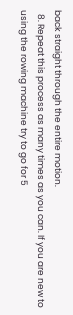back straight through the entire motion.
  8. Repeat this process as many times as you can. If you are new to using the rowing machine try to go for 5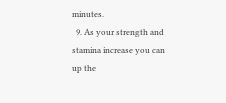minutes.
  9. As your strength and stamina increase you can up the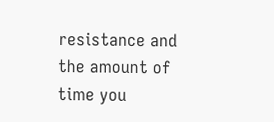resistance and the amount of time you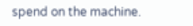spend on the machine.